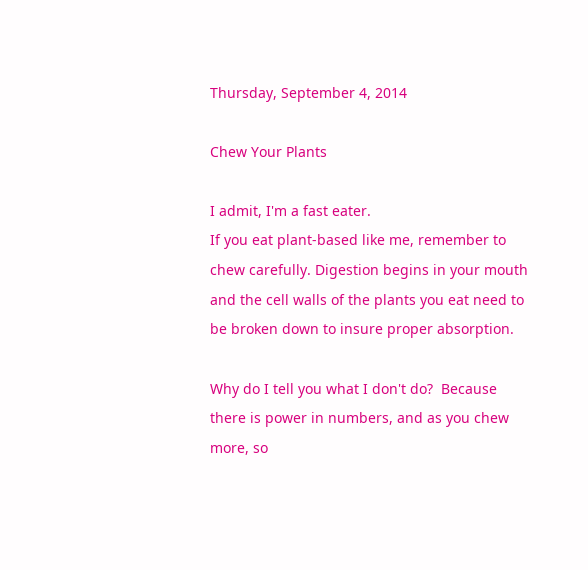Thursday, September 4, 2014

Chew Your Plants

I admit, I'm a fast eater.
If you eat plant-based like me, remember to chew carefully. Digestion begins in your mouth and the cell walls of the plants you eat need to be broken down to insure proper absorption.

Why do I tell you what I don't do?  Because there is power in numbers, and as you chew more, so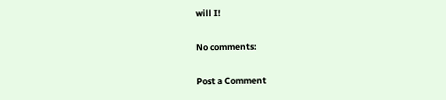will I!

No comments:

Post a Comment